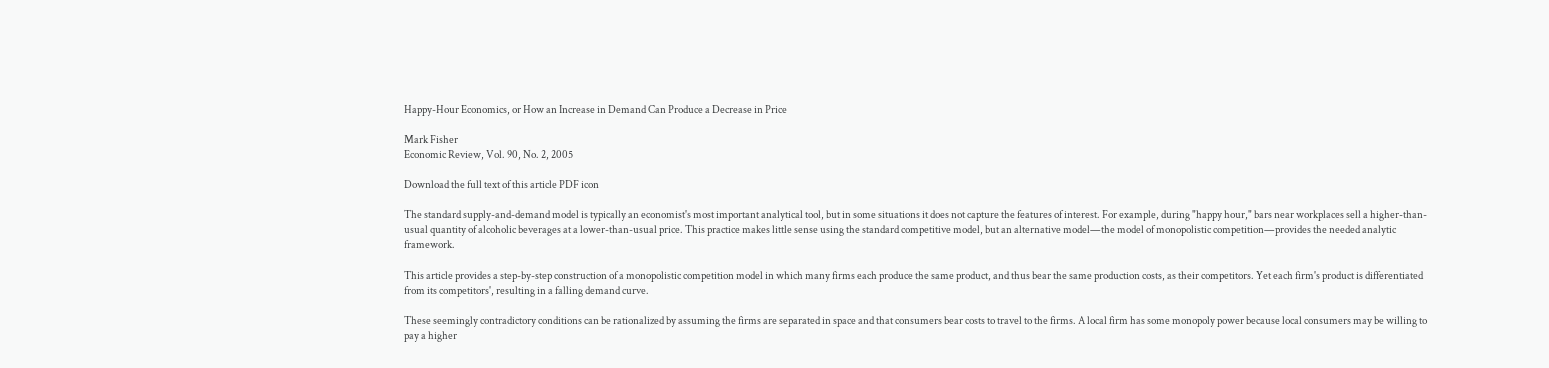Happy-Hour Economics, or How an Increase in Demand Can Produce a Decrease in Price

Mark Fisher
Economic Review, Vol. 90, No. 2, 2005

Download the full text of this article PDF icon

The standard supply-and-demand model is typically an economist's most important analytical tool, but in some situations it does not capture the features of interest. For example, during "happy hour," bars near workplaces sell a higher-than-usual quantity of alcoholic beverages at a lower-than-usual price. This practice makes little sense using the standard competitive model, but an alternative model—the model of monopolistic competition—provides the needed analytic framework.

This article provides a step-by-step construction of a monopolistic competition model in which many firms each produce the same product, and thus bear the same production costs, as their competitors. Yet each firm's product is differentiated from its competitors', resulting in a falling demand curve.

These seemingly contradictory conditions can be rationalized by assuming the firms are separated in space and that consumers bear costs to travel to the firms. A local firm has some monopoly power because local consumers may be willing to pay a higher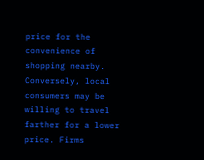price for the convenience of shopping nearby. Conversely, local consumers may be willing to travel farther for a lower price. Firms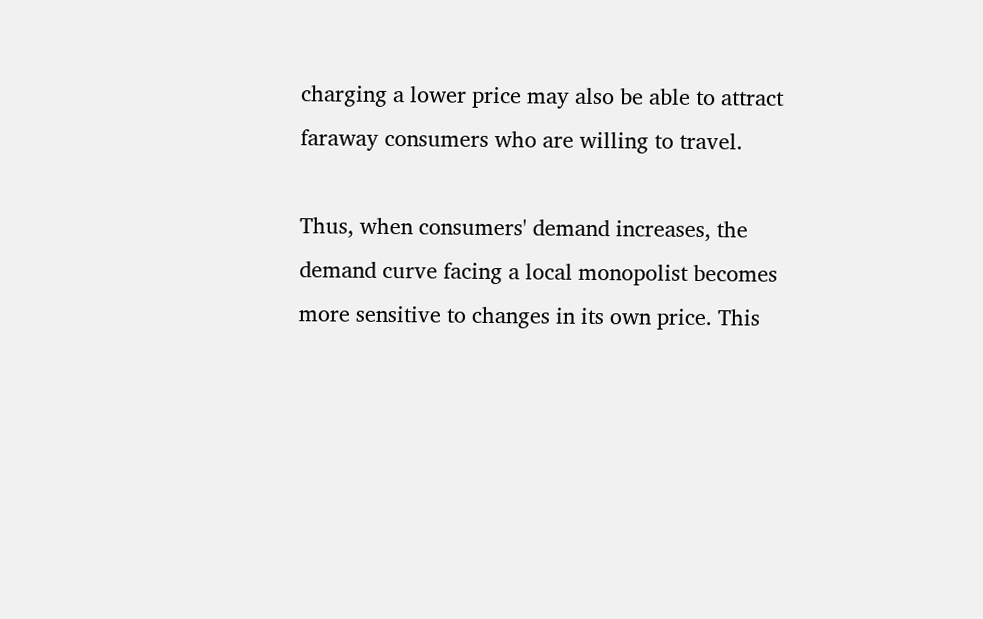charging a lower price may also be able to attract faraway consumers who are willing to travel.

Thus, when consumers' demand increases, the demand curve facing a local monopolist becomes more sensitive to changes in its own price. This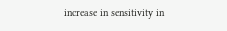increase in sensitivity in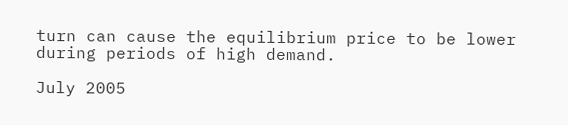turn can cause the equilibrium price to be lower during periods of high demand.

July 2005